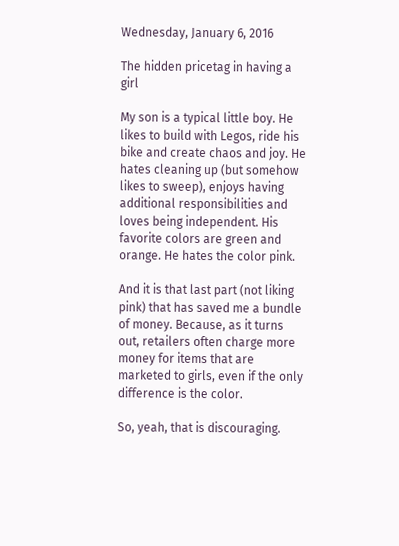Wednesday, January 6, 2016

The hidden pricetag in having a girl

My son is a typical little boy. He likes to build with Legos, ride his bike and create chaos and joy. He hates cleaning up (but somehow likes to sweep), enjoys having additional responsibilities and loves being independent. His favorite colors are green and orange. He hates the color pink.

And it is that last part (not liking pink) that has saved me a bundle of money. Because, as it turns out, retailers often charge more money for items that are marketed to girls, even if the only difference is the color.

So, yeah, that is discouraging.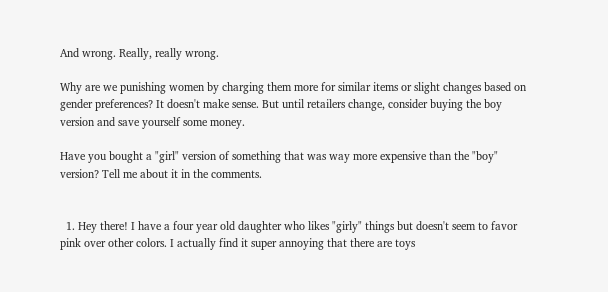And wrong. Really, really wrong.

Why are we punishing women by charging them more for similar items or slight changes based on gender preferences? It doesn't make sense. But until retailers change, consider buying the boy version and save yourself some money.

Have you bought a "girl" version of something that was way more expensive than the "boy" version? Tell me about it in the comments.


  1. Hey there! I have a four year old daughter who likes "girly" things but doesn't seem to favor pink over other colors. I actually find it super annoying that there are toys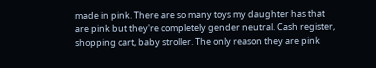made in pink. There are so many toys my daughter has that are pink but they're completely gender neutral. Cash register, shopping cart, baby stroller. The only reason they are pink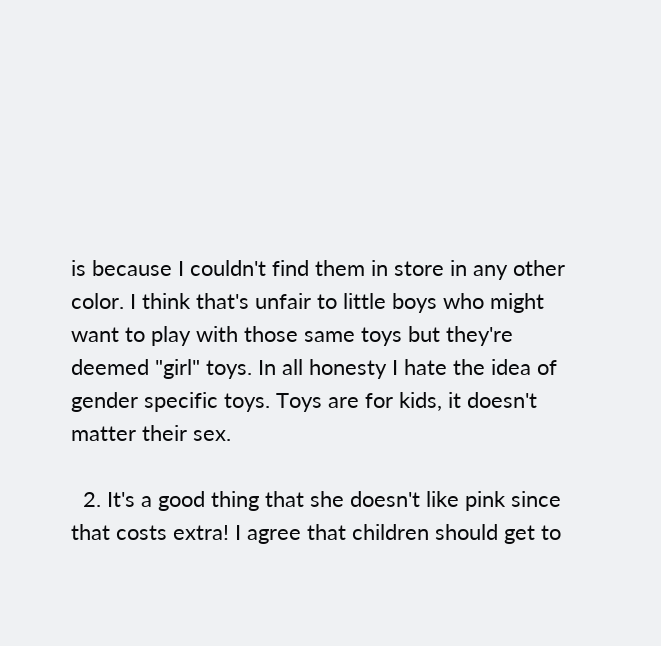is because I couldn't find them in store in any other color. I think that's unfair to little boys who might want to play with those same toys but they're deemed "girl" toys. In all honesty I hate the idea of gender specific toys. Toys are for kids, it doesn't matter their sex.

  2. It's a good thing that she doesn't like pink since that costs extra! I agree that children should get to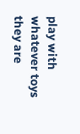play with whatever toys they are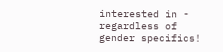interested in - regardless of gender specifics!